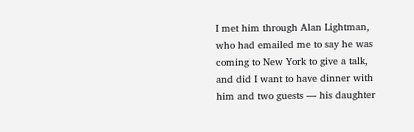I met him through Alan Lightman, who had emailed me to say he was coming to New York to give a talk, and did I want to have dinner with him and two guests — his daughter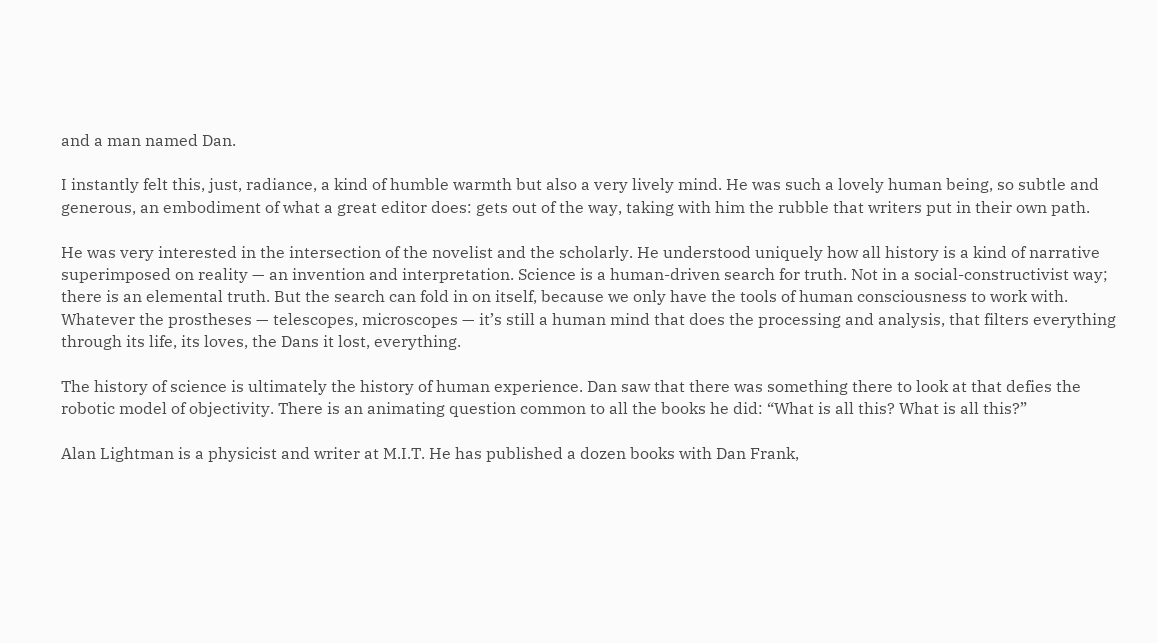and a man named Dan.

I instantly felt this, just, radiance, a kind of humble warmth but also a very lively mind. He was such a lovely human being, so subtle and generous, an embodiment of what a great editor does: gets out of the way, taking with him the rubble that writers put in their own path.

He was very interested in the intersection of the novelist and the scholarly. He understood uniquely how all history is a kind of narrative superimposed on reality — an invention and interpretation. Science is a human-driven search for truth. Not in a social-constructivist way; there is an elemental truth. But the search can fold in on itself, because we only have the tools of human consciousness to work with. Whatever the prostheses — telescopes, microscopes — it’s still a human mind that does the processing and analysis, that filters everything through its life, its loves, the Dans it lost, everything.

The history of science is ultimately the history of human experience. Dan saw that there was something there to look at that defies the robotic model of objectivity. There is an animating question common to all the books he did: “What is all this? What is all this?”

Alan Lightman is a physicist and writer at M.I.T. He has published a dozen books with Dan Frank,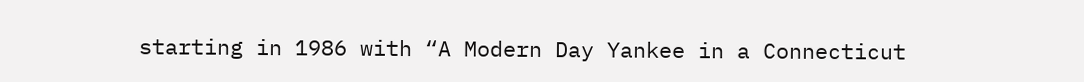starting in 1986 with “A Modern Day Yankee in a Connecticut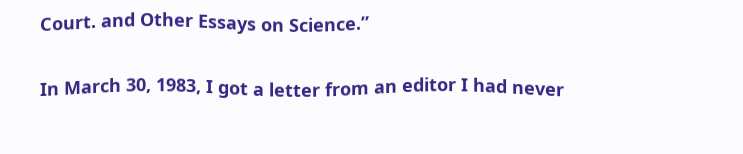Court. and Other Essays on Science.”

In March 30, 1983, I got a letter from an editor I had never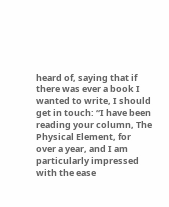heard of, saying that if there was ever a book I wanted to write, I should get in touch: “I have been reading your column, The Physical Element, for over a year, and I am particularly impressed with the ease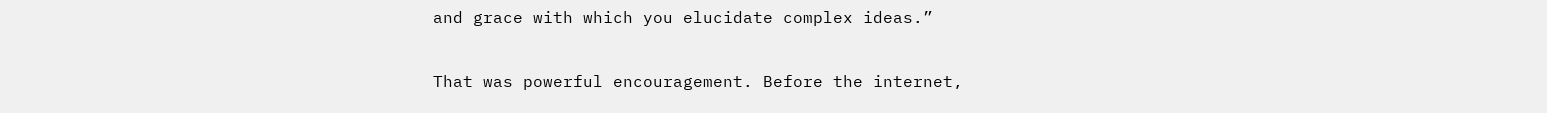and grace with which you elucidate complex ideas.”

That was powerful encouragement. Before the internet,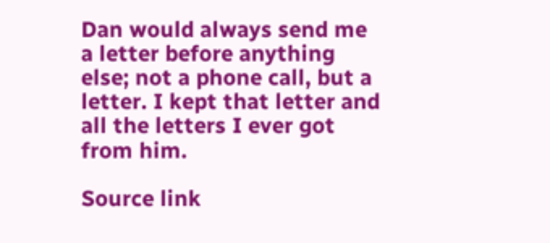Dan would always send me a letter before anything else; not a phone call, but a letter. I kept that letter and all the letters I ever got from him.

Source link